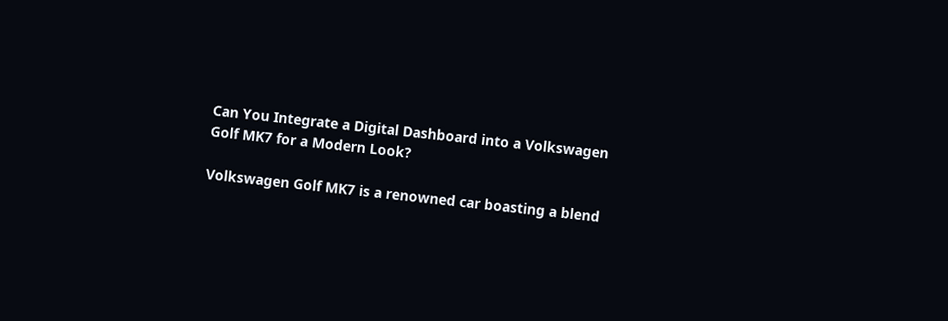Can You Integrate a Digital Dashboard into a Volkswagen Golf MK7 for a Modern Look?

Volkswagen Golf MK7 is a renowned car boasting a blend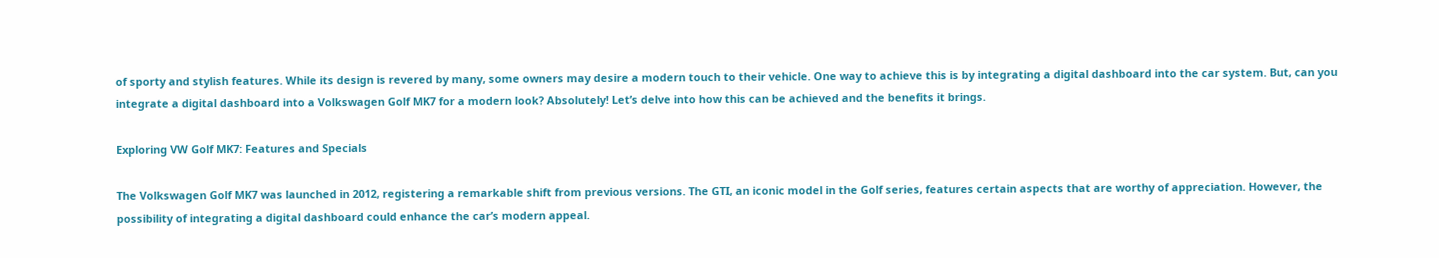of sporty and stylish features. While its design is revered by many, some owners may desire a modern touch to their vehicle. One way to achieve this is by integrating a digital dashboard into the car system. But, can you integrate a digital dashboard into a Volkswagen Golf MK7 for a modern look? Absolutely! Let’s delve into how this can be achieved and the benefits it brings.

Exploring VW Golf MK7: Features and Specials

The Volkswagen Golf MK7 was launched in 2012, registering a remarkable shift from previous versions. The GTI, an iconic model in the Golf series, features certain aspects that are worthy of appreciation. However, the possibility of integrating a digital dashboard could enhance the car’s modern appeal.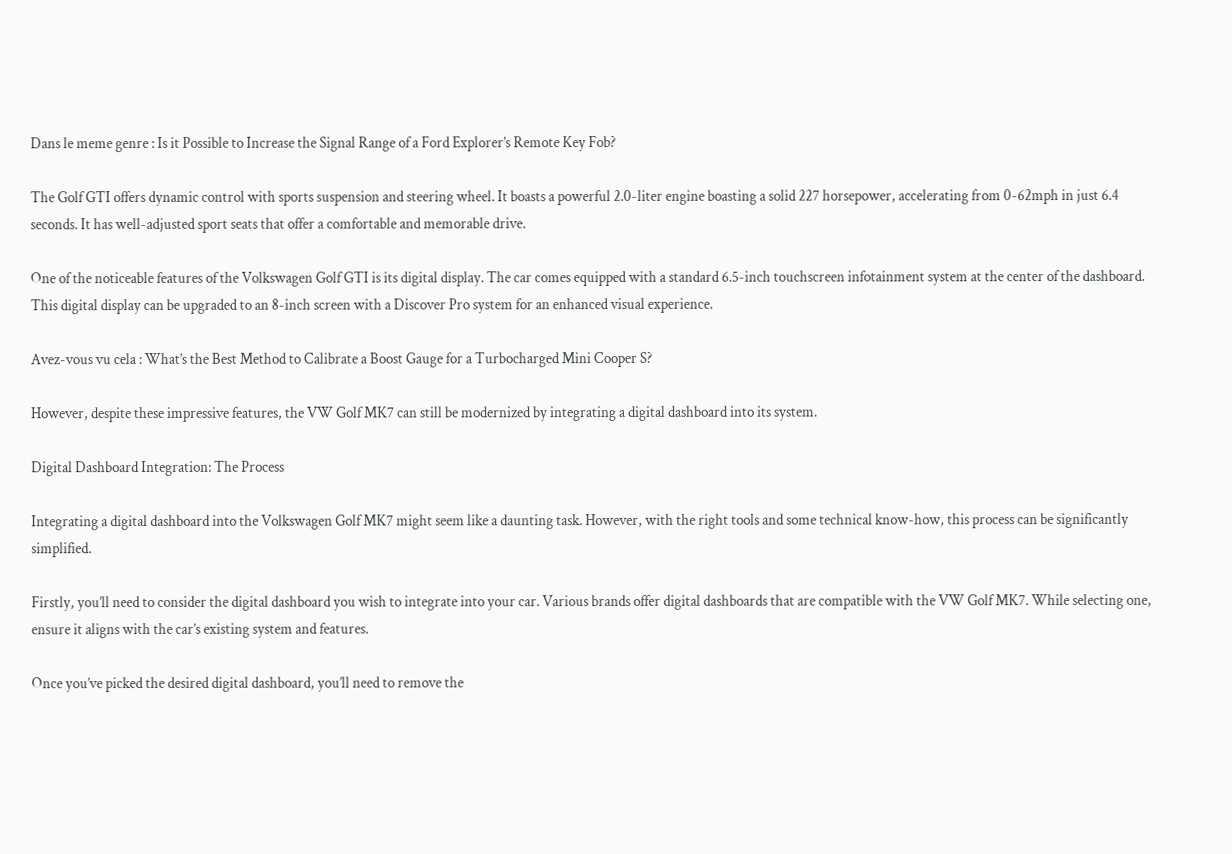Dans le meme genre : Is it Possible to Increase the Signal Range of a Ford Explorer’s Remote Key Fob?

The Golf GTI offers dynamic control with sports suspension and steering wheel. It boasts a powerful 2.0-liter engine boasting a solid 227 horsepower, accelerating from 0-62mph in just 6.4 seconds. It has well-adjusted sport seats that offer a comfortable and memorable drive.

One of the noticeable features of the Volkswagen Golf GTI is its digital display. The car comes equipped with a standard 6.5-inch touchscreen infotainment system at the center of the dashboard. This digital display can be upgraded to an 8-inch screen with a Discover Pro system for an enhanced visual experience.

Avez-vous vu cela : What’s the Best Method to Calibrate a Boost Gauge for a Turbocharged Mini Cooper S?

However, despite these impressive features, the VW Golf MK7 can still be modernized by integrating a digital dashboard into its system.

Digital Dashboard Integration: The Process

Integrating a digital dashboard into the Volkswagen Golf MK7 might seem like a daunting task. However, with the right tools and some technical know-how, this process can be significantly simplified.

Firstly, you’ll need to consider the digital dashboard you wish to integrate into your car. Various brands offer digital dashboards that are compatible with the VW Golf MK7. While selecting one, ensure it aligns with the car’s existing system and features.

Once you’ve picked the desired digital dashboard, you’ll need to remove the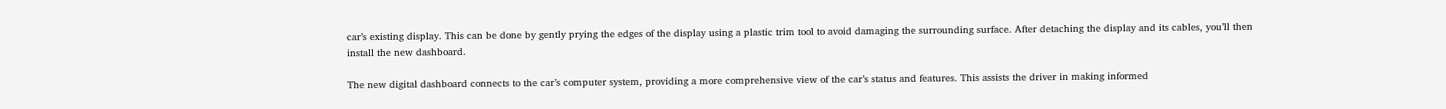car’s existing display. This can be done by gently prying the edges of the display using a plastic trim tool to avoid damaging the surrounding surface. After detaching the display and its cables, you’ll then install the new dashboard.

The new digital dashboard connects to the car’s computer system, providing a more comprehensive view of the car’s status and features. This assists the driver in making informed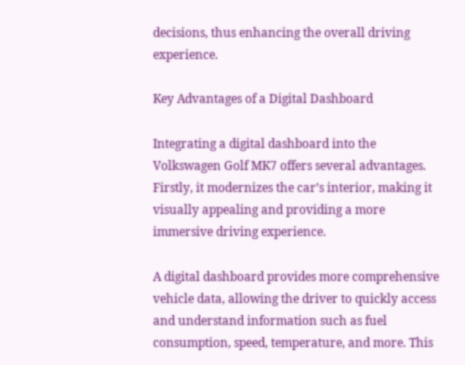decisions, thus enhancing the overall driving experience.

Key Advantages of a Digital Dashboard

Integrating a digital dashboard into the Volkswagen Golf MK7 offers several advantages. Firstly, it modernizes the car’s interior, making it visually appealing and providing a more immersive driving experience.

A digital dashboard provides more comprehensive vehicle data, allowing the driver to quickly access and understand information such as fuel consumption, speed, temperature, and more. This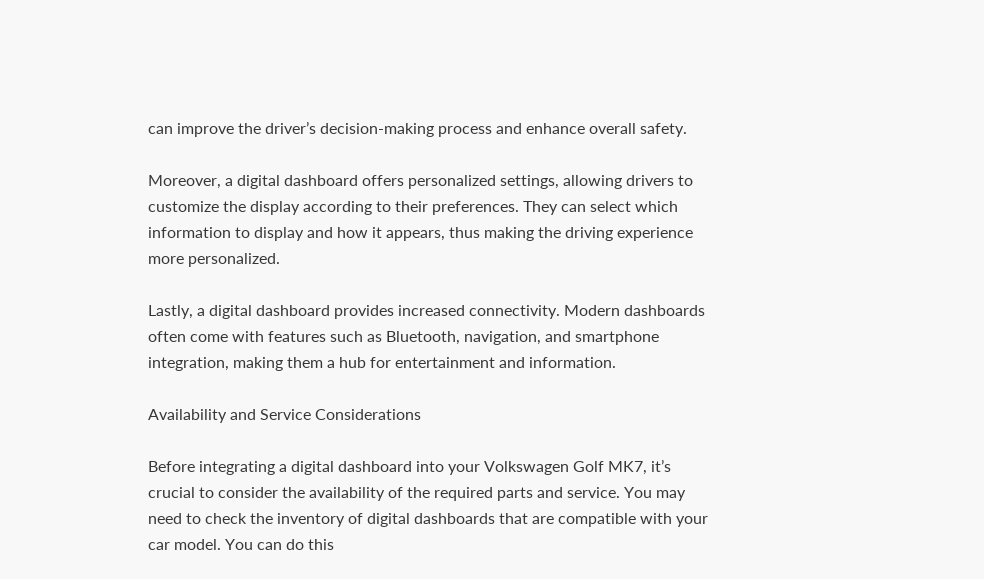can improve the driver’s decision-making process and enhance overall safety.

Moreover, a digital dashboard offers personalized settings, allowing drivers to customize the display according to their preferences. They can select which information to display and how it appears, thus making the driving experience more personalized.

Lastly, a digital dashboard provides increased connectivity. Modern dashboards often come with features such as Bluetooth, navigation, and smartphone integration, making them a hub for entertainment and information.

Availability and Service Considerations

Before integrating a digital dashboard into your Volkswagen Golf MK7, it’s crucial to consider the availability of the required parts and service. You may need to check the inventory of digital dashboards that are compatible with your car model. You can do this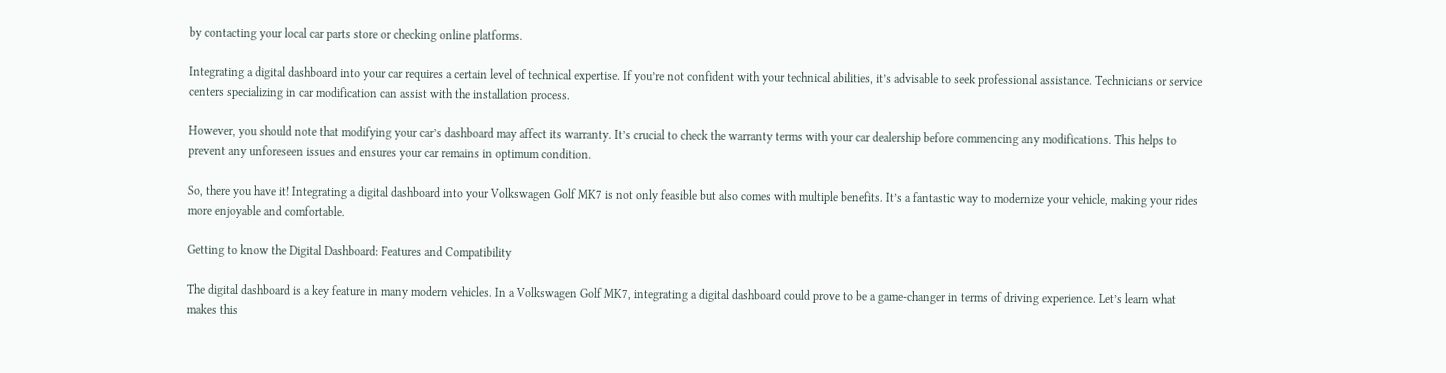by contacting your local car parts store or checking online platforms.

Integrating a digital dashboard into your car requires a certain level of technical expertise. If you’re not confident with your technical abilities, it’s advisable to seek professional assistance. Technicians or service centers specializing in car modification can assist with the installation process.

However, you should note that modifying your car’s dashboard may affect its warranty. It’s crucial to check the warranty terms with your car dealership before commencing any modifications. This helps to prevent any unforeseen issues and ensures your car remains in optimum condition.

So, there you have it! Integrating a digital dashboard into your Volkswagen Golf MK7 is not only feasible but also comes with multiple benefits. It’s a fantastic way to modernize your vehicle, making your rides more enjoyable and comfortable.

Getting to know the Digital Dashboard: Features and Compatibility

The digital dashboard is a key feature in many modern vehicles. In a Volkswagen Golf MK7, integrating a digital dashboard could prove to be a game-changer in terms of driving experience. Let’s learn what makes this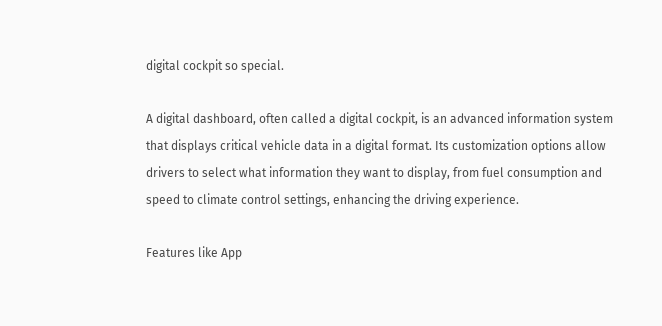digital cockpit so special.

A digital dashboard, often called a digital cockpit, is an advanced information system that displays critical vehicle data in a digital format. Its customization options allow drivers to select what information they want to display, from fuel consumption and speed to climate control settings, enhancing the driving experience.

Features like App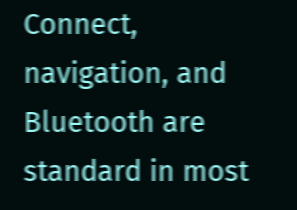Connect, navigation, and Bluetooth are standard in most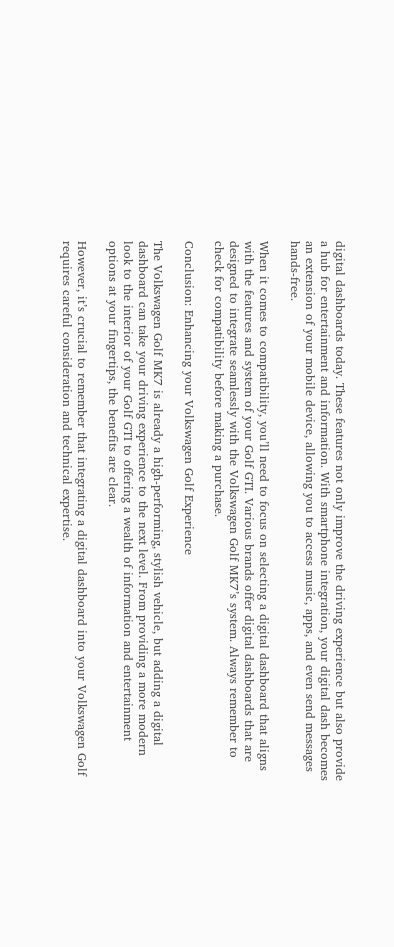digital dashboards today. These features not only improve the driving experience but also provide a hub for entertainment and information. With smartphone integration, your digital dash becomes an extension of your mobile device, allowing you to access music, apps, and even send messages hands-free.

When it comes to compatibility, you’ll need to focus on selecting a digital dashboard that aligns with the features and system of your Golf GTI. Various brands offer digital dashboards that are designed to integrate seamlessly with the Volkswagen Golf MK7’s system. Always remember to check for compatibility before making a purchase.

Conclusion: Enhancing your Volkswagen Golf Experience

The Volkswagen Golf MK7 is already a high-performing, stylish vehicle, but adding a digital dashboard can take your driving experience to the next level. From providing a more modern look to the interior of your Golf GTI to offering a wealth of information and entertainment options at your fingertips, the benefits are clear.

However, it’s crucial to remember that integrating a digital dashboard into your Volkswagen Golf requires careful consideration and technical expertise.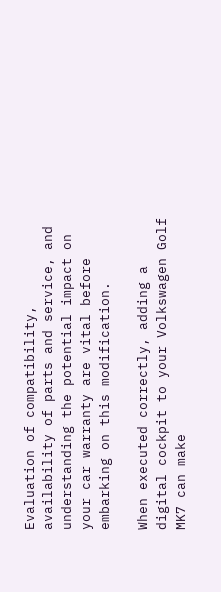Evaluation of compatibility, availability of parts and service, and understanding the potential impact on your car warranty are vital before embarking on this modification.

When executed correctly, adding a digital cockpit to your Volkswagen Golf MK7 can make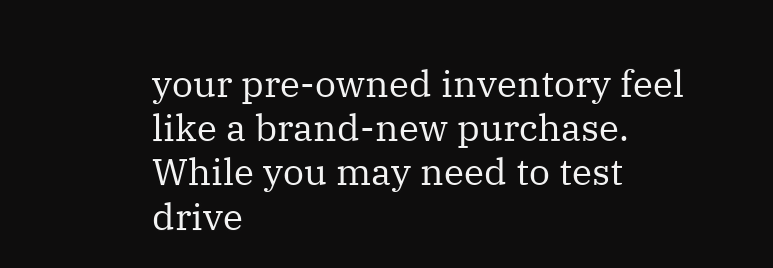your pre-owned inventory feel like a brand-new purchase. While you may need to test drive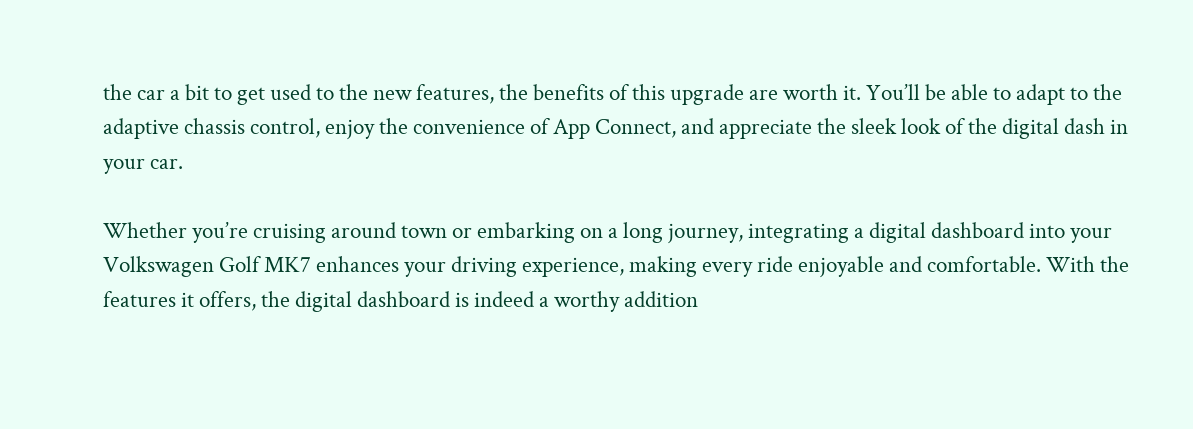the car a bit to get used to the new features, the benefits of this upgrade are worth it. You’ll be able to adapt to the adaptive chassis control, enjoy the convenience of App Connect, and appreciate the sleek look of the digital dash in your car.

Whether you’re cruising around town or embarking on a long journey, integrating a digital dashboard into your Volkswagen Golf MK7 enhances your driving experience, making every ride enjoyable and comfortable. With the features it offers, the digital dashboard is indeed a worthy addition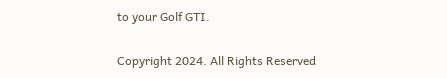to your Golf GTI.

Copyright 2024. All Rights Reserved